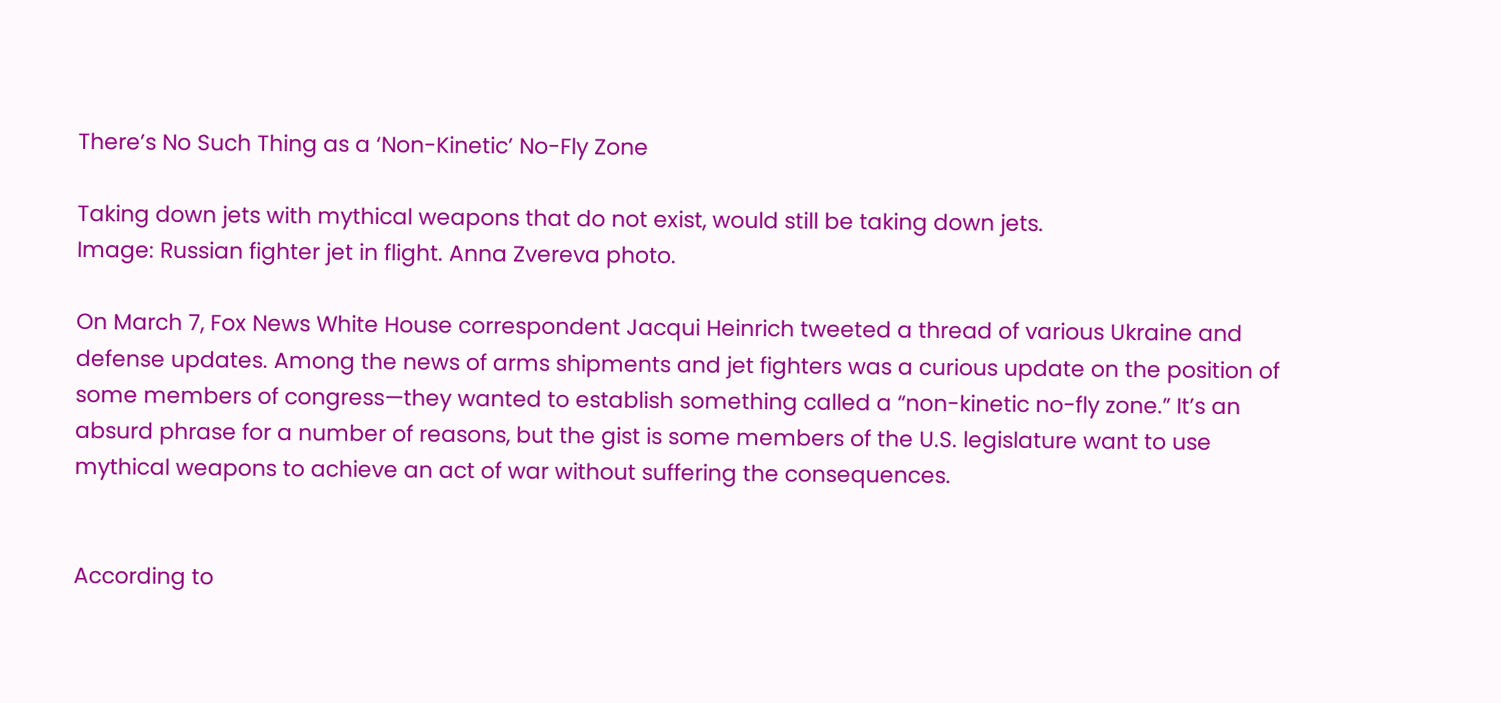There’s No Such Thing as a ‘Non-Kinetic’ No-Fly Zone

Taking down jets with mythical weapons that do not exist, would still be taking down jets.
Image: Russian fighter jet in flight. Anna Zvereva photo.

On March 7, Fox News White House correspondent Jacqui Heinrich tweeted a thread of various Ukraine and defense updates. Among the news of arms shipments and jet fighters was a curious update on the position of some members of congress—they wanted to establish something called a “non-kinetic no-fly zone.” It’s an absurd phrase for a number of reasons, but the gist is some members of the U.S. legislature want to use mythical weapons to achieve an act of war without suffering the consequences.


According to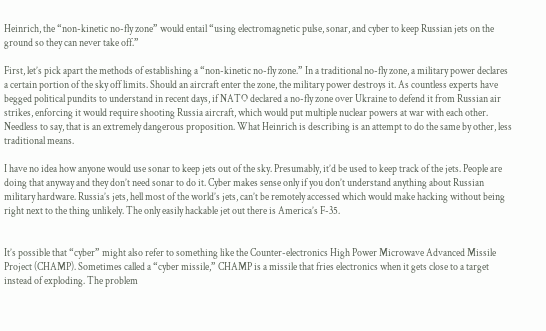Heinrich, the “non-kinetic no-fly zone” would entail “using electromagnetic pulse, sonar, and cyber to keep Russian jets on the ground so they can never take off.”

First, let’s pick apart the methods of establishing a “non-kinetic no-fly zone.” In a traditional no-fly zone, a military power declares a certain portion of the sky off limits. Should an aircraft enter the zone, the military power destroys it. As countless experts have begged political pundits to understand in recent days, if NATO declared a no-fly zone over Ukraine to defend it from Russian air strikes, enforcing it would require shooting Russia aircraft, which would put multiple nuclear powers at war with each other. Needless to say, that is an extremely dangerous proposition. What Heinrich is describing is an attempt to do the same by other, less traditional means.

I have no idea how anyone would use sonar to keep jets out of the sky. Presumably, it’d be used to keep track of the jets. People are doing that anyway and they don’t need sonar to do it. Cyber makes sense only if you don’t understand anything about Russian military hardware. Russia’s jets, hell most of the world’s jets, can’t be remotely accessed which would make hacking without being right next to the thing unlikely. The only easily hackable jet out there is America’s F-35.


It’s possible that “cyber” might also refer to something like the Counter-electronics High Power Microwave Advanced Missile Project (CHAMP). Sometimes called a “cyber missile,” CHAMP is a missile that fries electronics when it gets close to a target instead of exploding. The problem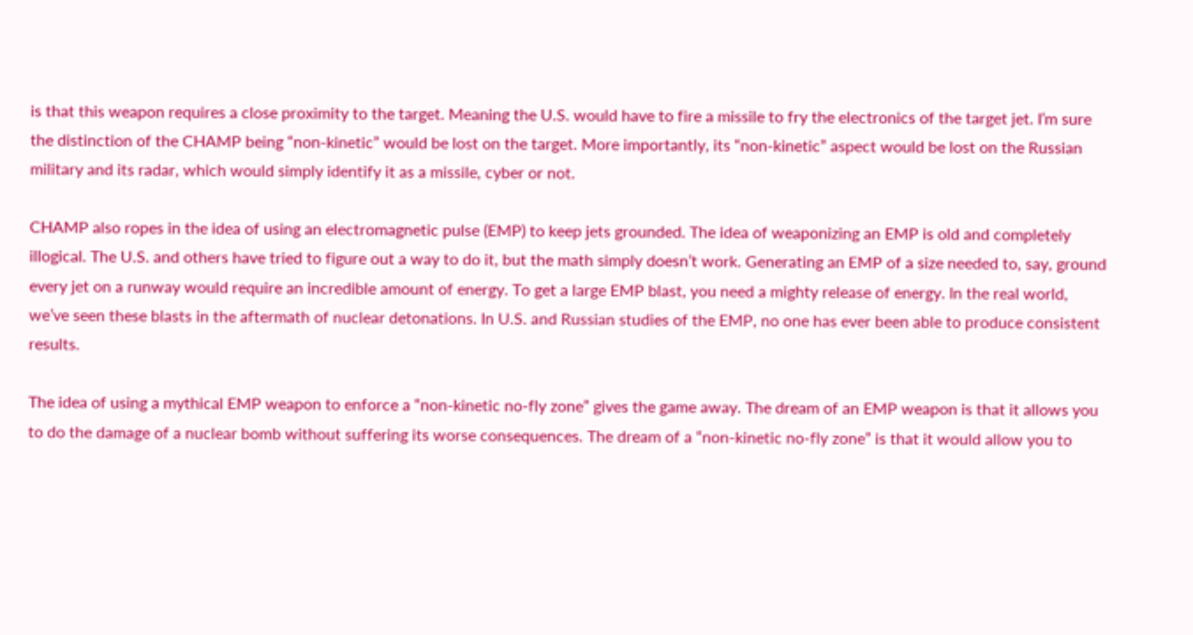is that this weapon requires a close proximity to the target. Meaning the U.S. would have to fire a missile to fry the electronics of the target jet. I’m sure the distinction of the CHAMP being “non-kinetic” would be lost on the target. More importantly, its “non-kinetic” aspect would be lost on the Russian military and its radar, which would simply identify it as a missile, cyber or not.

CHAMP also ropes in the idea of using an electromagnetic pulse (EMP) to keep jets grounded. The idea of weaponizing an EMP is old and completely illogical. The U.S. and others have tried to figure out a way to do it, but the math simply doesn’t work. Generating an EMP of a size needed to, say, ground every jet on a runway would require an incredible amount of energy. To get a large EMP blast, you need a mighty release of energy. In the real world, we’ve seen these blasts in the aftermath of nuclear detonations. In U.S. and Russian studies of the EMP, no one has ever been able to produce consistent results.

The idea of using a mythical EMP weapon to enforce a “non-kinetic no-fly zone” gives the game away. The dream of an EMP weapon is that it allows you to do the damage of a nuclear bomb without suffering its worse consequences. The dream of a “non-kinetic no-fly zone” is that it would allow you to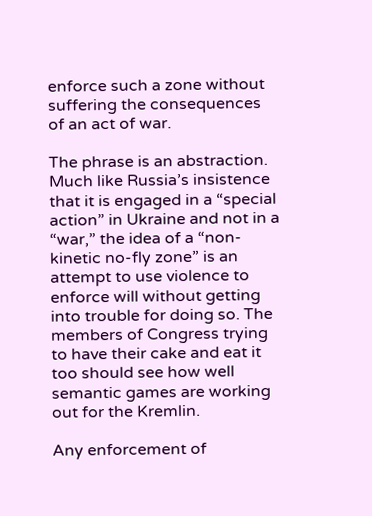enforce such a zone without suffering the consequences of an act of war.

The phrase is an abstraction. Much like Russia’s insistence that it is engaged in a “special action” in Ukraine and not in a “war,” the idea of a “non-kinetic no-fly zone” is an attempt to use violence to enforce will without getting into trouble for doing so. The members of Congress trying to have their cake and eat it too should see how well semantic games are working out for the Kremlin.

Any enforcement of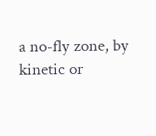a no-fly zone, by kinetic or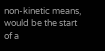non-kinetic means, would be the start of a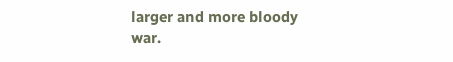larger and more bloody war.